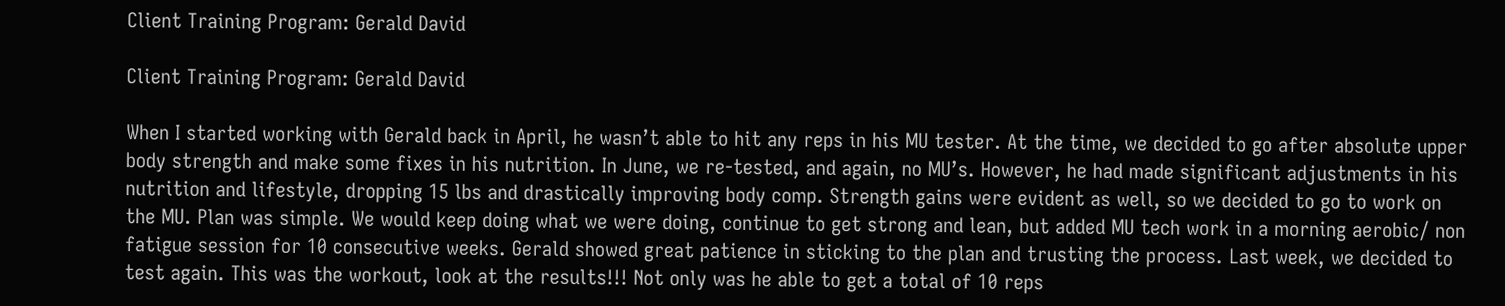Client Training Program: Gerald David

Client Training Program: Gerald David

When I started working with Gerald back in April, he wasn’t able to hit any reps in his MU tester. At the time, we decided to go after absolute upper body strength and make some fixes in his nutrition. In June, we re-tested, and again, no MU’s. However, he had made significant adjustments in his nutrition and lifestyle, dropping 15 lbs and drastically improving body comp. Strength gains were evident as well, so we decided to go to work on the MU. Plan was simple. We would keep doing what we were doing, continue to get strong and lean, but added MU tech work in a morning aerobic/ non fatigue session for 10 consecutive weeks. Gerald showed great patience in sticking to the plan and trusting the process. Last week, we decided to test again. This was the workout, look at the results!!! Not only was he able to get a total of 10 reps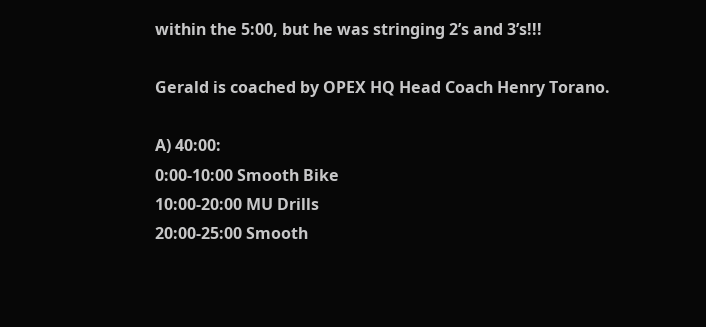within the 5:00, but he was stringing 2’s and 3’s!!!

Gerald is coached by OPEX HQ Head Coach Henry Torano.

A) 40:00:
0:00-10:00 Smooth Bike
10:00-20:00 MU Drills
20:00-25:00 Smooth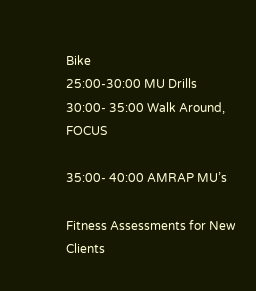Bike
25:00-30:00 MU Drills
30:00- 35:00 Walk Around, FOCUS

35:00- 40:00 AMRAP MU’s

Fitness Assessments for New Clients